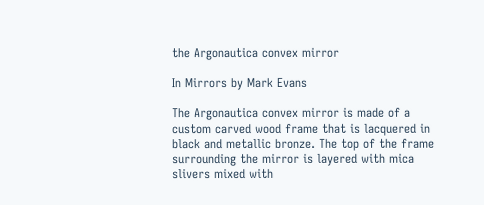the Argonautica convex mirror

In Mirrors by Mark Evans

The Argonautica convex mirror is made of a custom carved wood frame that is lacquered in black and metallic bronze. The top of the frame surrounding the mirror is layered with mica slivers mixed with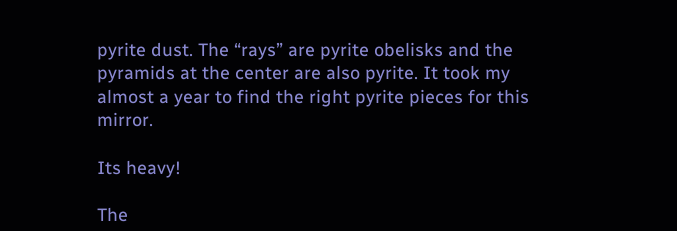pyrite dust. The “rays” are pyrite obelisks and the pyramids at the center are also pyrite. It took my almost a year to find the right pyrite pieces for this mirror.

Its heavy!

The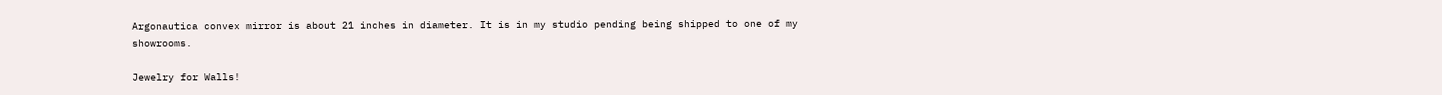Argonautica convex mirror is about 21 inches in diameter. It is in my studio pending being shipped to one of my showrooms.

Jewelry for Walls!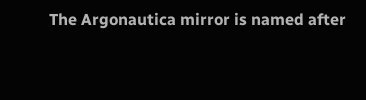The Argonautica mirror is named after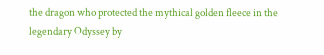the dragon who protected the mythical golden fleece in the legendary Odyssey by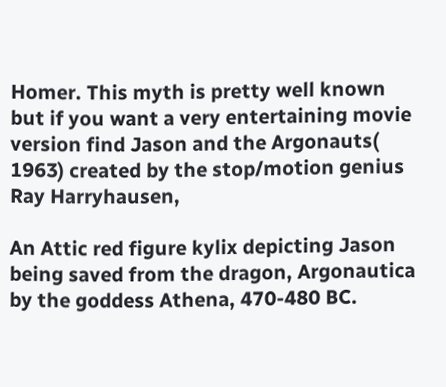Homer. This myth is pretty well known but if you want a very entertaining movie version find Jason and the Argonauts( 1963) created by the stop/motion genius Ray Harryhausen,

An Attic red figure kylix depicting Jason being saved from the dragon, Argonautica by the goddess Athena, 470-480 BC.